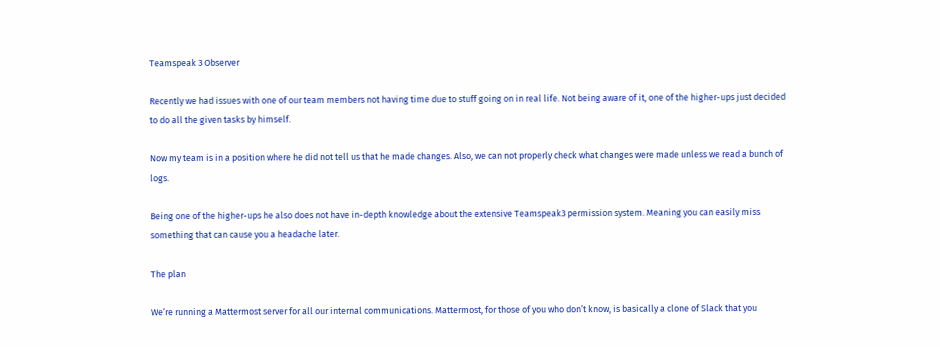Teamspeak 3 Observer

Recently we had issues with one of our team members not having time due to stuff going on in real life. Not being aware of it, one of the higher-ups just decided to do all the given tasks by himself.

Now my team is in a position where he did not tell us that he made changes. Also, we can not properly check what changes were made unless we read a bunch of logs.

Being one of the higher-ups he also does not have in-depth knowledge about the extensive Teamspeak3 permission system. Meaning you can easily miss something that can cause you a headache later.

The plan

We’re running a Mattermost server for all our internal communications. Mattermost, for those of you who don’t know, is basically a clone of Slack that you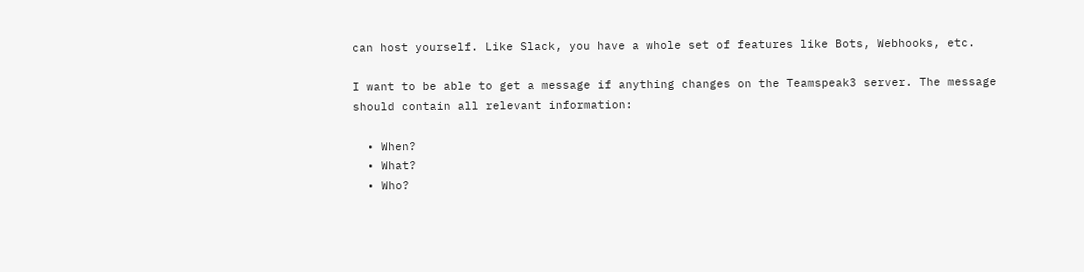can host yourself. Like Slack, you have a whole set of features like Bots, Webhooks, etc.

I want to be able to get a message if anything changes on the Teamspeak3 server. The message should contain all relevant information:

  • When?
  • What?
  • Who?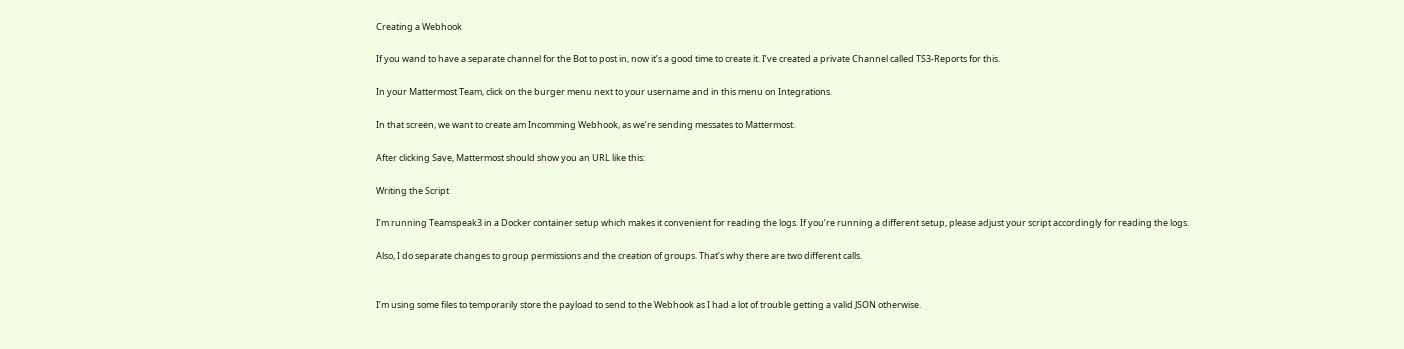Creating a Webhook

If you wand to have a separate channel for the Bot to post in, now it’s a good time to create it. I’ve created a private Channel called TS3-Reports for this.

In your Mattermost Team, click on the burger menu next to your username and in this menu on Integrations.

In that screen, we want to create am Incomming Webhook, as we’re sending messates to Mattermost.

After clicking Save, Mattermost should show you an URL like this:

Writing the Script

I’m running Teamspeak3 in a Docker container setup which makes it convenient for reading the logs. If you’re running a different setup, please adjust your script accordingly for reading the logs.

Also, I do separate changes to group permissions and the creation of groups. That’s why there are two different calls.


I’m using some files to temporarily store the payload to send to the Webhook as I had a lot of trouble getting a valid JSON otherwise.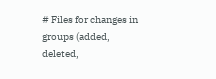# Files for changes in groups (added, deleted,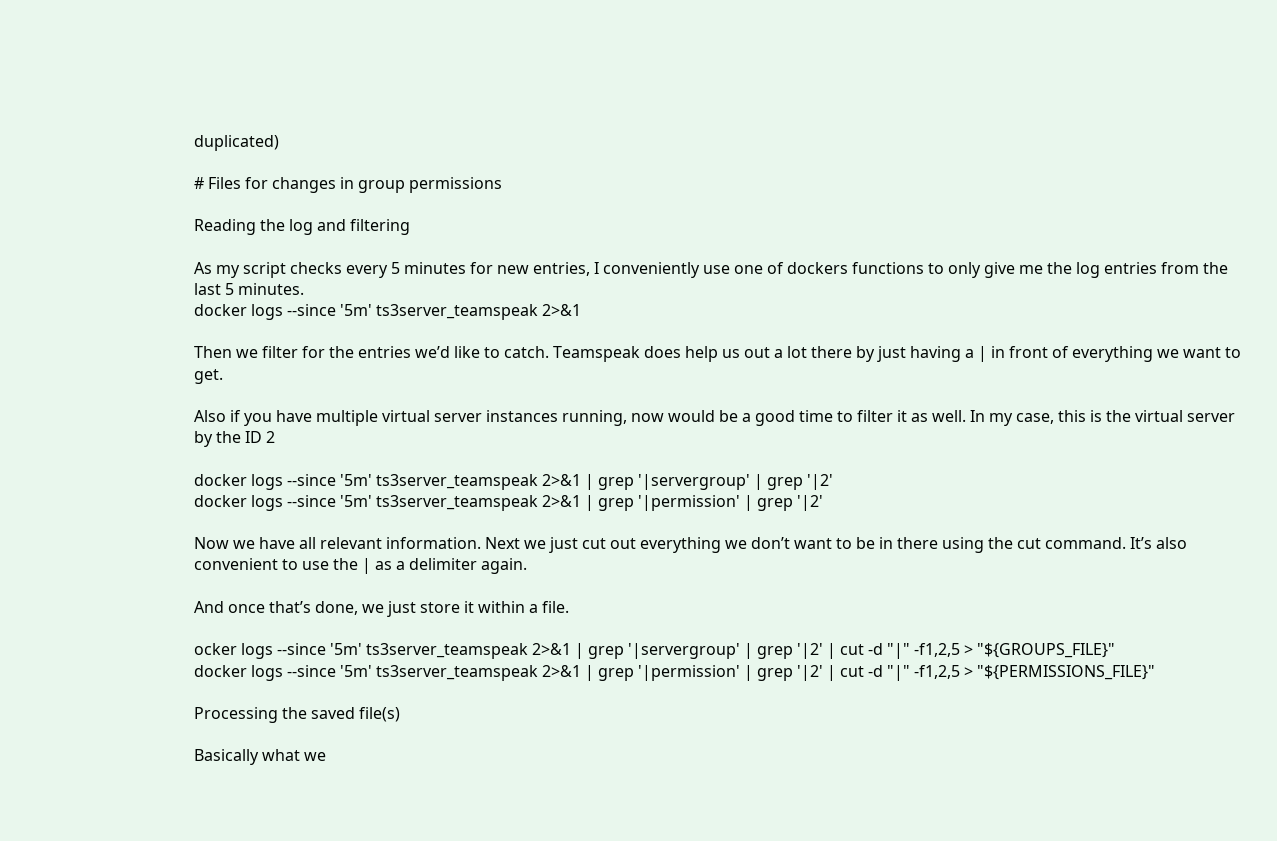duplicated)

# Files for changes in group permissions

Reading the log and filtering

As my script checks every 5 minutes for new entries, I conveniently use one of dockers functions to only give me the log entries from the last 5 minutes.
docker logs --since '5m' ts3server_teamspeak 2>&1

Then we filter for the entries we’d like to catch. Teamspeak does help us out a lot there by just having a | in front of everything we want to get.

Also if you have multiple virtual server instances running, now would be a good time to filter it as well. In my case, this is the virtual server by the ID 2

docker logs --since '5m' ts3server_teamspeak 2>&1 | grep '|servergroup' | grep '|2'
docker logs --since '5m' ts3server_teamspeak 2>&1 | grep '|permission' | grep '|2'

Now we have all relevant information. Next we just cut out everything we don’t want to be in there using the cut command. It’s also convenient to use the | as a delimiter again.

And once that’s done, we just store it within a file.

ocker logs --since '5m' ts3server_teamspeak 2>&1 | grep '|servergroup' | grep '|2' | cut -d "|" -f1,2,5 > "${GROUPS_FILE}"
docker logs --since '5m' ts3server_teamspeak 2>&1 | grep '|permission' | grep '|2' | cut -d "|" -f1,2,5 > "${PERMISSIONS_FILE}"

Processing the saved file(s)

Basically what we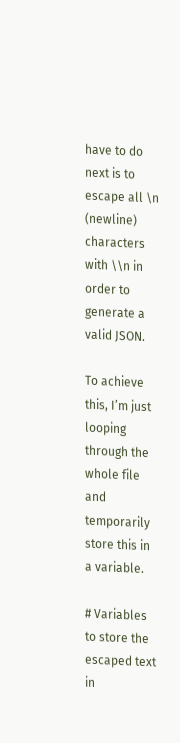have to do next is to escape all \n (newline) characters with \\n in order to generate a valid JSON.

To achieve this, I’m just looping through the whole file and temporarily store this in a variable.

# Variables to store the escaped text in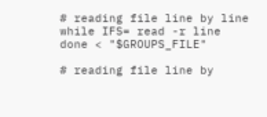# reading file line by line
while IFS= read -r line
done < "$GROUPS_FILE"

# reading file line by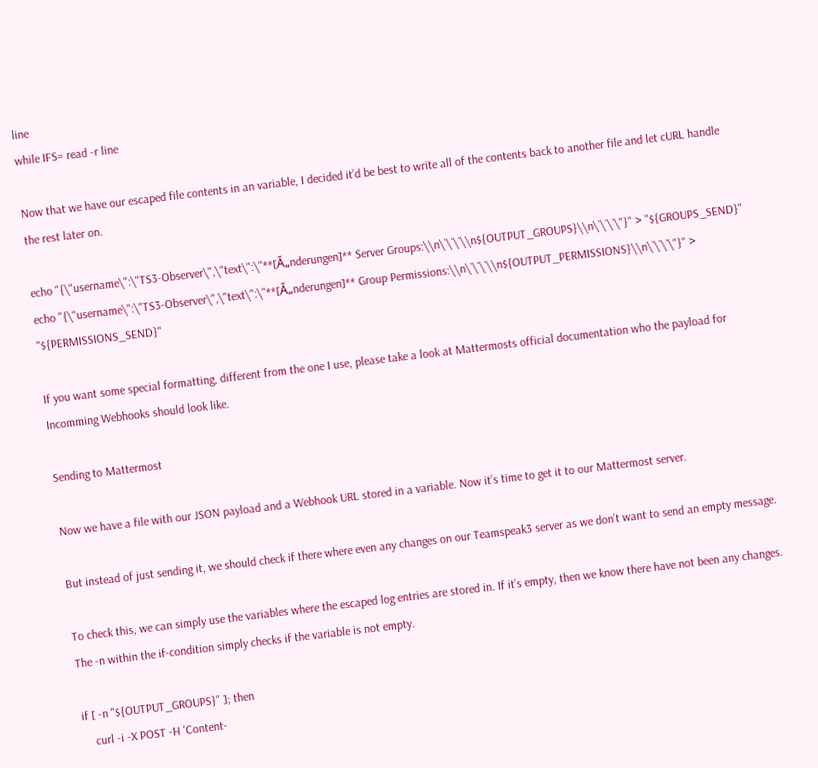line
while IFS= read -r line

Now that we have our escaped file contents in an variable, I decided it’d be best to write all of the contents back to another file and let cURL handle the rest later on.

echo "{\"username\":\"TS3-Observer\",\"text\":\"**[Ă„nderungen]** Server Groups:\\n\`\`\`\\n${OUTPUT_GROUPS}\\n\`\`\`\"}" > "${GROUPS_SEND}"
echo "{\"username\":\"TS3-Observer\",\"text\":\"**[Ă„nderungen]** Group Permissions:\\n\`\`\`\\n${OUTPUT_PERMISSIONS}\\n\`\`\`\"}" > "${PERMISSIONS_SEND}"

If you want some special formatting, different from the one I use, please take a look at Mattermosts official documentation who the payload for Incomming Webhooks should look like.

Sending to Mattermost

Now we have a file with our JSON payload and a Webhook URL stored in a variable. Now it’s time to get it to our Mattermost server.

But instead of just sending it, we should check if there where even any changes on our Teamspeak3 server as we don’t want to send an empty message.

To check this, we can simply use the variables where the escaped log entries are stored in. If it’s empty, then we know there have not been any changes. The -n within the if-condition simply checks if the variable is not empty.

if [ -n "${OUTPUT_GROUPS}" ]; then
    curl -i -X POST -H 'Content-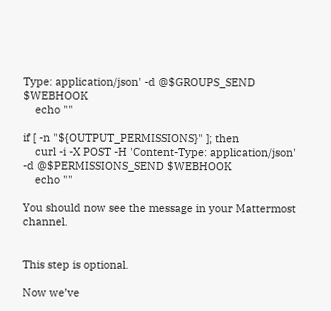Type: application/json' -d @$GROUPS_SEND $WEBHOOK
    echo ""

if [ -n "${OUTPUT_PERMISSIONS}" ]; then
    curl -i -X POST -H 'Content-Type: application/json' -d @$PERMISSIONS_SEND $WEBHOOK
    echo ""

You should now see the message in your Mattermost channel.


This step is optional.

Now we’ve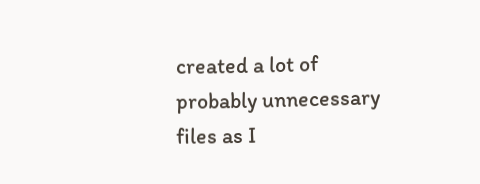created a lot of probably unnecessary files as I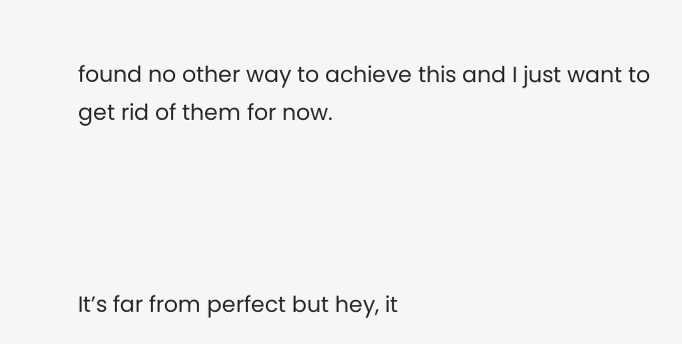found no other way to achieve this and I just want to get rid of them for now.




It’s far from perfect but hey, it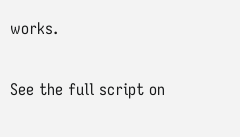works.

See the full script on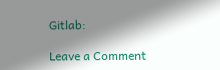Gitlab:

Leave a Comment